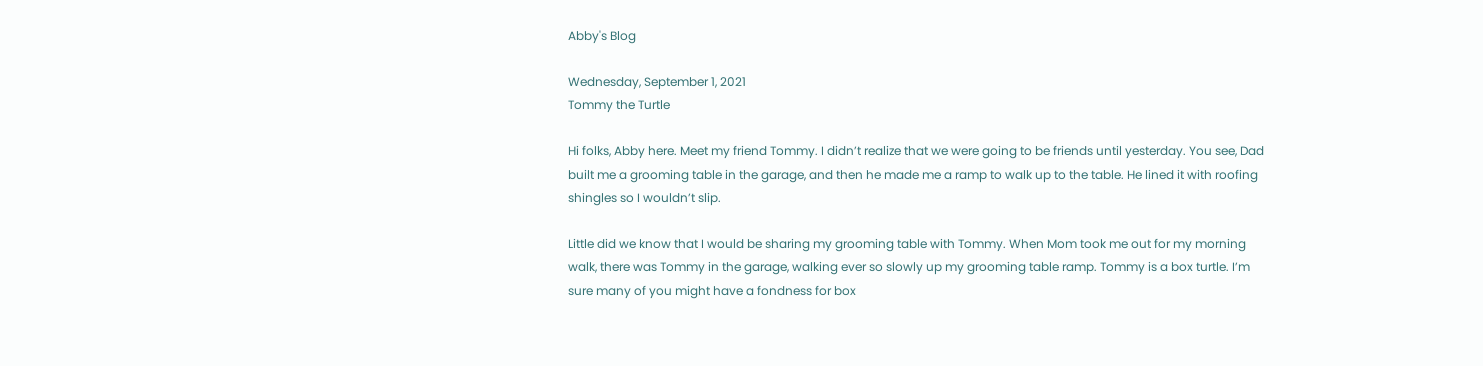Abby's Blog

Wednesday, September 1, 2021
Tommy the Turtle

Hi folks, Abby here. Meet my friend Tommy. I didn’t realize that we were going to be friends until yesterday. You see, Dad built me a grooming table in the garage, and then he made me a ramp to walk up to the table. He lined it with roofing shingles so I wouldn’t slip.

Little did we know that I would be sharing my grooming table with Tommy. When Mom took me out for my morning walk, there was Tommy in the garage, walking ever so slowly up my grooming table ramp. Tommy is a box turtle. I’m sure many of you might have a fondness for box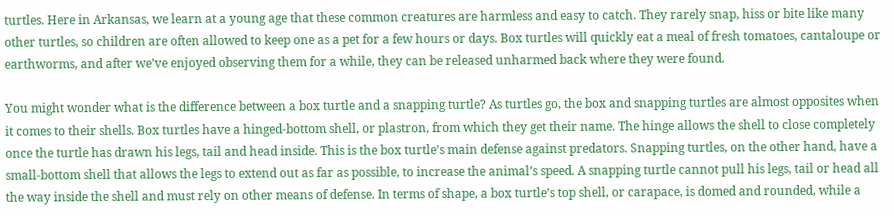turtles. Here in Arkansas, we learn at a young age that these common creatures are harmless and easy to catch. They rarely snap, hiss or bite like many other turtles, so children are often allowed to keep one as a pet for a few hours or days. Box turtles will quickly eat a meal of fresh tomatoes, cantaloupe or earthworms, and after we’ve enjoyed observing them for a while, they can be released unharmed back where they were found.

You might wonder what is the difference between a box turtle and a snapping turtle? As turtles go, the box and snapping turtles are almost opposites when it comes to their shells. Box turtles have a hinged-bottom shell, or plastron, from which they get their name. The hinge allows the shell to close completely once the turtle has drawn his legs, tail and head inside. This is the box turtle’s main defense against predators. Snapping turtles, on the other hand, have a small-bottom shell that allows the legs to extend out as far as possible, to increase the animal’s speed. A snapping turtle cannot pull his legs, tail or head all the way inside the shell and must rely on other means of defense. In terms of shape, a box turtle’s top shell, or carapace, is domed and rounded, while a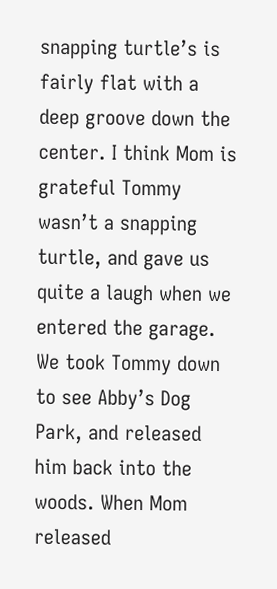snapping turtle’s is fairly flat with a deep groove down the center. I think Mom is grateful Tommy wasn’t a snapping turtle, and gave us quite a laugh when we entered the garage. We took Tommy down to see Abby’s Dog Park, and released him back into the woods. When Mom released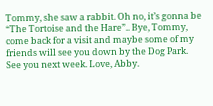Tommy, she saw a rabbit. Oh no, it’s gonna be “The Tortoise and the Hare”.. Bye, Tommy, come back for a visit and maybe some of my friends will see you down by the Dog Park. See you next week. Love, Abby.